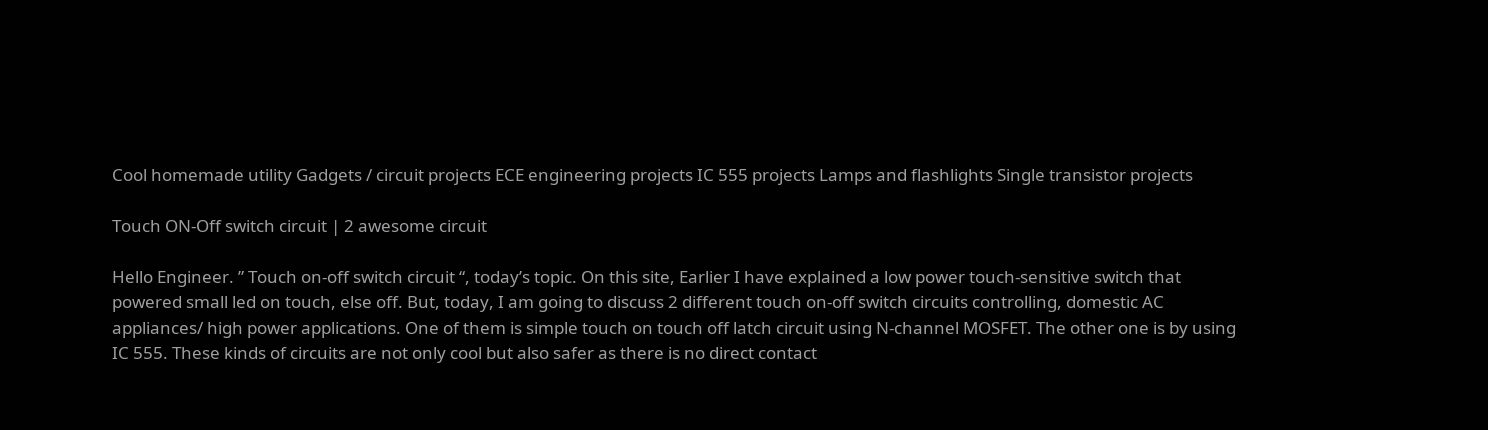Cool homemade utility Gadgets / circuit projects ECE engineering projects IC 555 projects Lamps and flashlights Single transistor projects

Touch ON-Off switch circuit | 2 awesome circuit

Hello Engineer. ” Touch on-off switch circuit “, today’s topic. On this site, Earlier I have explained a low power touch-sensitive switch that powered small led on touch, else off. But, today, I am going to discuss 2 different touch on-off switch circuits controlling, domestic AC appliances/ high power applications. One of them is simple touch on touch off latch circuit using N-channel MOSFET. The other one is by using IC 555. These kinds of circuits are not only cool but also safer as there is no direct contact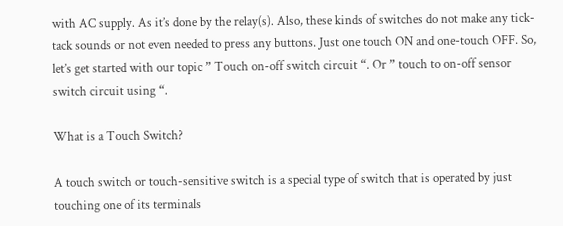with AC supply. As it’s done by the relay(s). Also, these kinds of switches do not make any tick-tack sounds or not even needed to press any buttons. Just one touch ON and one-touch OFF. So, let’s get started with our topic ” Touch on-off switch circuit “. Or ” touch to on-off sensor switch circuit using “.

What is a Touch Switch?

A touch switch or touch-sensitive switch is a special type of switch that is operated by just touching one of its terminals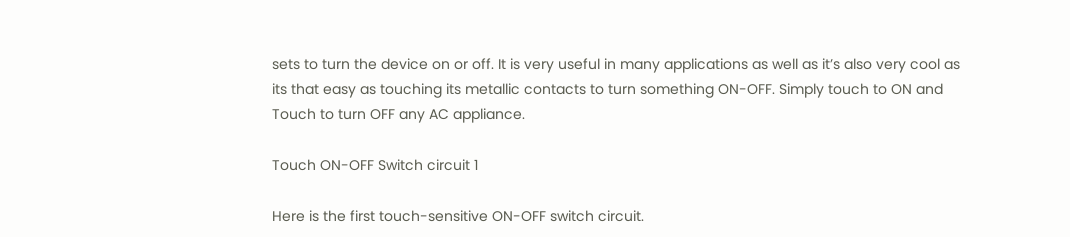sets to turn the device on or off. It is very useful in many applications as well as it’s also very cool as its that easy as touching its metallic contacts to turn something ON-OFF. Simply touch to ON and Touch to turn OFF any AC appliance.

Touch ON-OFF Switch circuit 1

Here is the first touch-sensitive ON-OFF switch circuit.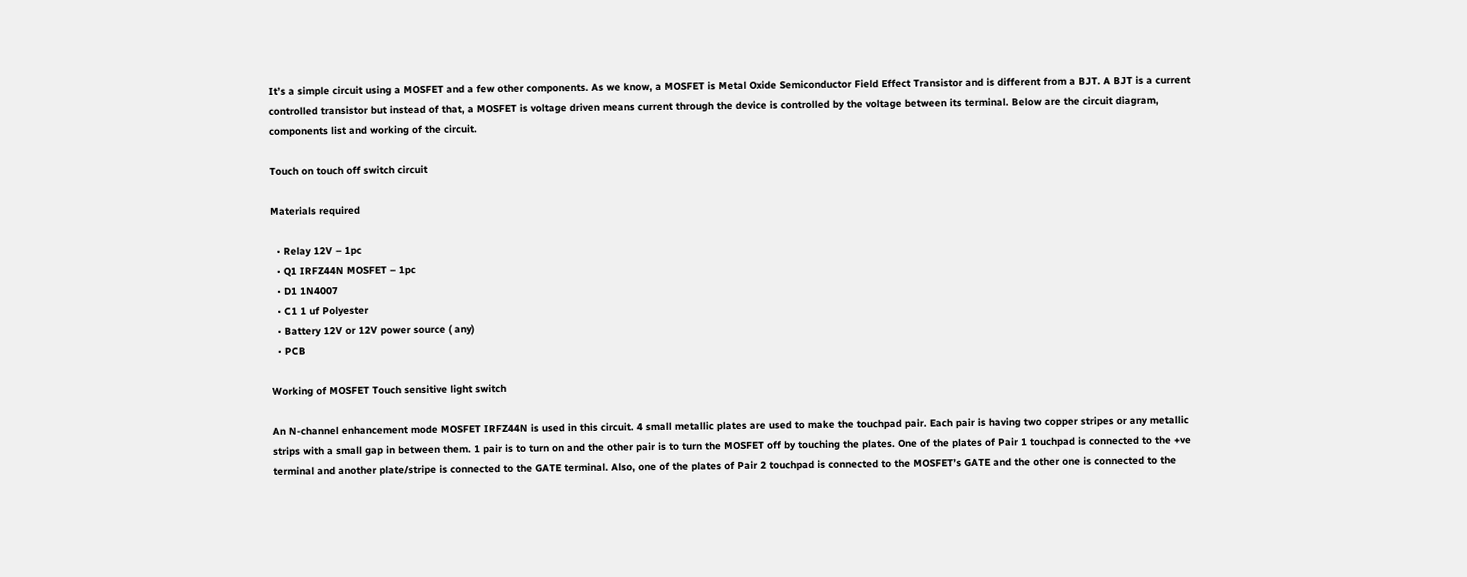It’s a simple circuit using a MOSFET and a few other components. As we know, a MOSFET is Metal Oxide Semiconductor Field Effect Transistor and is different from a BJT. A BJT is a current controlled transistor but instead of that, a MOSFET is voltage driven means current through the device is controlled by the voltage between its terminal. Below are the circuit diagram, components list and working of the circuit.

Touch on touch off switch circuit

Materials required

  • Relay 12V – 1pc
  • Q1 IRFZ44N MOSFET – 1pc
  • D1 1N4007
  • C1 1 uf Polyester
  • Battery 12V or 12V power source ( any)
  • PCB

Working of MOSFET Touch sensitive light switch

An N-channel enhancement mode MOSFET IRFZ44N is used in this circuit. 4 small metallic plates are used to make the touchpad pair. Each pair is having two copper stripes or any metallic strips with a small gap in between them. 1 pair is to turn on and the other pair is to turn the MOSFET off by touching the plates. One of the plates of Pair 1 touchpad is connected to the +ve terminal and another plate/stripe is connected to the GATE terminal. Also, one of the plates of Pair 2 touchpad is connected to the MOSFET’s GATE and the other one is connected to the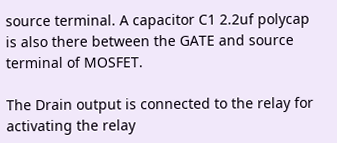source terminal. A capacitor C1 2.2uf polycap is also there between the GATE and source terminal of MOSFET.

The Drain output is connected to the relay for activating the relay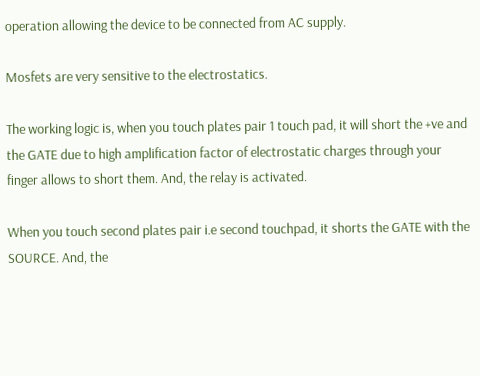operation allowing the device to be connected from AC supply.

Mosfets are very sensitive to the electrostatics.

The working logic is, when you touch plates pair 1 touch pad, it will short the +ve and the GATE due to high amplification factor of electrostatic charges through your finger allows to short them. And, the relay is activated.

When you touch second plates pair i.e second touchpad, it shorts the GATE with the SOURCE. And, the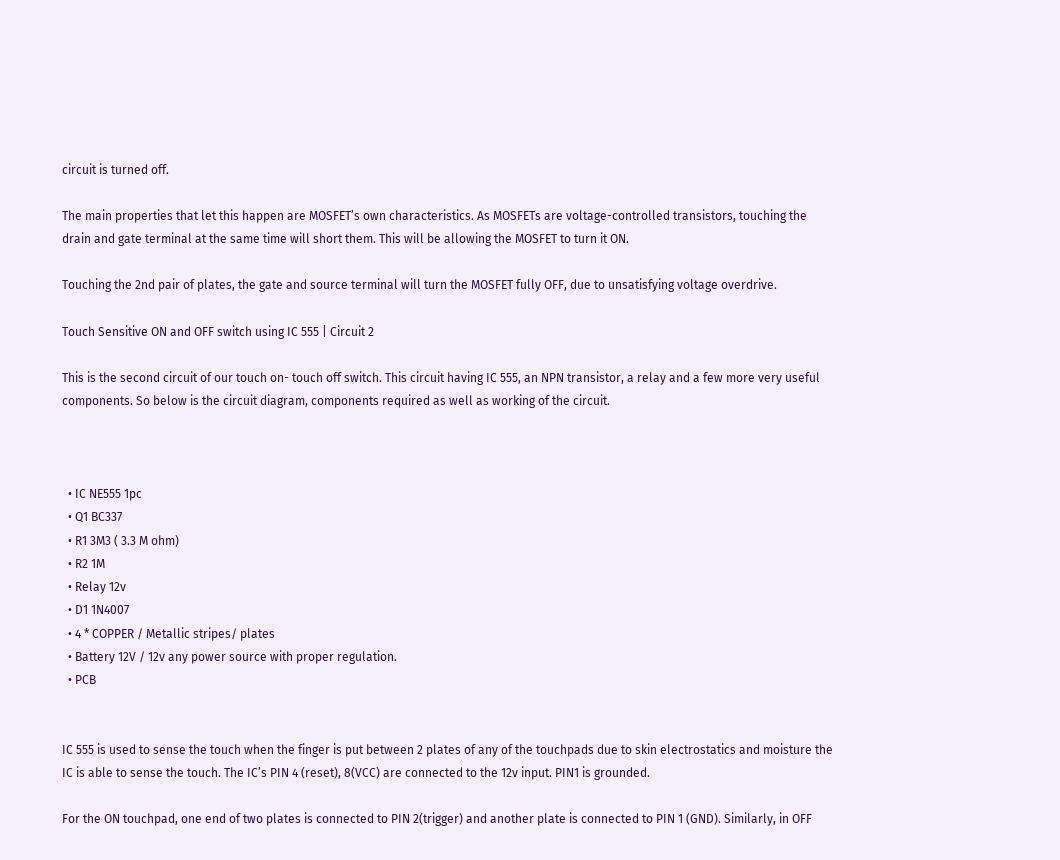circuit is turned off.

The main properties that let this happen are MOSFET’s own characteristics. As MOSFETs are voltage-controlled transistors, touching the drain and gate terminal at the same time will short them. This will be allowing the MOSFET to turn it ON.

Touching the 2nd pair of plates, the gate and source terminal will turn the MOSFET fully OFF, due to unsatisfying voltage overdrive.

Touch Sensitive ON and OFF switch using IC 555 | Circuit 2

This is the second circuit of our touch on- touch off switch. This circuit having IC 555, an NPN transistor, a relay and a few more very useful components. So below is the circuit diagram, components required as well as working of the circuit.



  • IC NE555 1pc
  • Q1 BC337
  • R1 3M3 ( 3.3 M ohm)
  • R2 1M
  • Relay 12v
  • D1 1N4007
  • 4 * COPPER / Metallic stripes/ plates
  • Battery 12V / 12v any power source with proper regulation.
  • PCB


IC 555 is used to sense the touch when the finger is put between 2 plates of any of the touchpads due to skin electrostatics and moisture the IC is able to sense the touch. The IC’s PIN 4 (reset), 8(VCC) are connected to the 12v input. PIN1 is grounded.

For the ON touchpad, one end of two plates is connected to PIN 2(trigger) and another plate is connected to PIN 1 (GND). Similarly, in OFF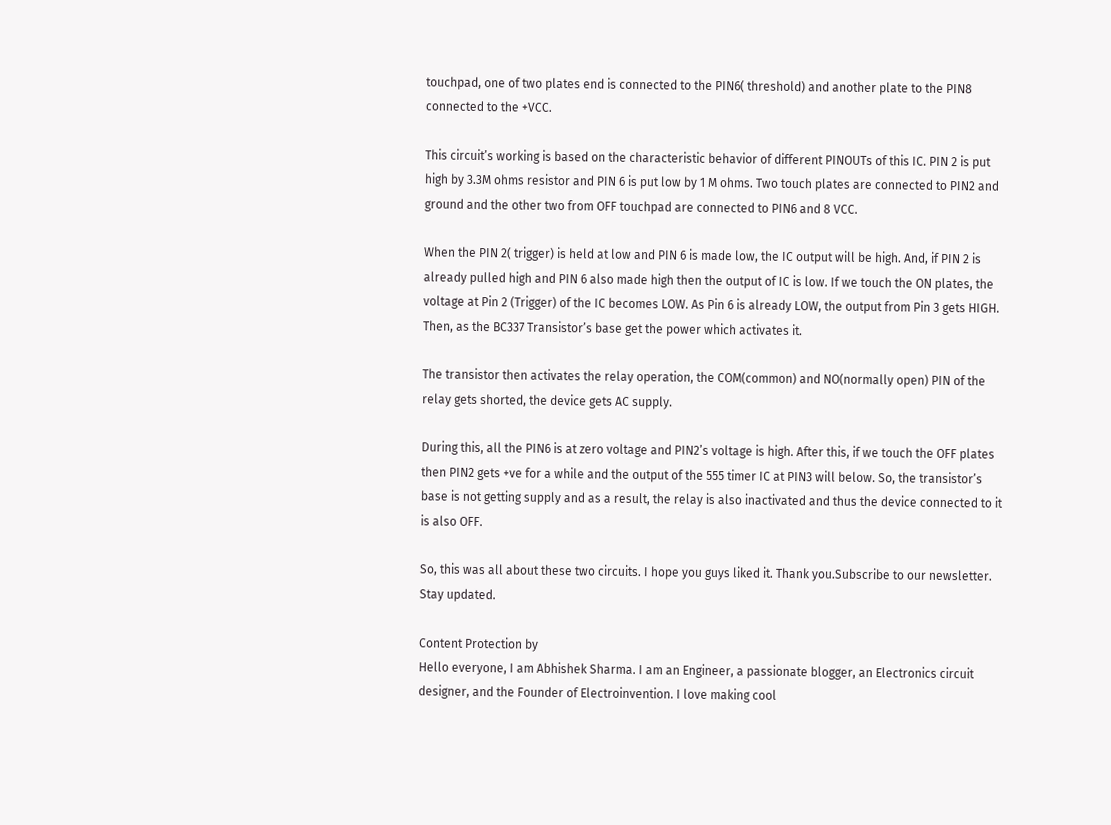touchpad, one of two plates end is connected to the PIN6( threshold) and another plate to the PIN8 connected to the +VCC.

This circuit’s working is based on the characteristic behavior of different PINOUTs of this IC. PIN 2 is put high by 3.3M ohms resistor and PIN 6 is put low by 1 M ohms. Two touch plates are connected to PIN2 and ground and the other two from OFF touchpad are connected to PIN6 and 8 VCC.

When the PIN 2( trigger) is held at low and PIN 6 is made low, the IC output will be high. And, if PIN 2 is already pulled high and PIN 6 also made high then the output of IC is low. If we touch the ON plates, the voltage at Pin 2 (Trigger) of the IC becomes LOW. As Pin 6 is already LOW, the output from Pin 3 gets HIGH. Then, as the BC337 Transistor’s base get the power which activates it.

The transistor then activates the relay operation, the COM(common) and NO(normally open) PIN of the relay gets shorted, the device gets AC supply.

During this, all the PIN6 is at zero voltage and PIN2’s voltage is high. After this, if we touch the OFF plates then PIN2 gets +ve for a while and the output of the 555 timer IC at PIN3 will below. So, the transistor’s base is not getting supply and as a result, the relay is also inactivated and thus the device connected to it is also OFF.

So, this was all about these two circuits. I hope you guys liked it. Thank you.Subscribe to our newsletter. Stay updated.

Content Protection by
Hello everyone, I am Abhishek Sharma. I am an Engineer, a passionate blogger, an Electronics circuit designer, and the Founder of Electroinvention. I love making cool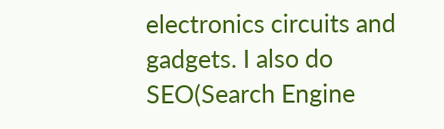electronics circuits and gadgets. I also do SEO(Search Engine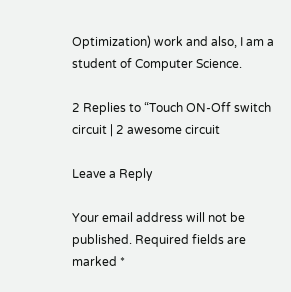Optimization) work and also, I am a student of Computer Science.

2 Replies to “Touch ON-Off switch circuit | 2 awesome circuit

Leave a Reply

Your email address will not be published. Required fields are marked *